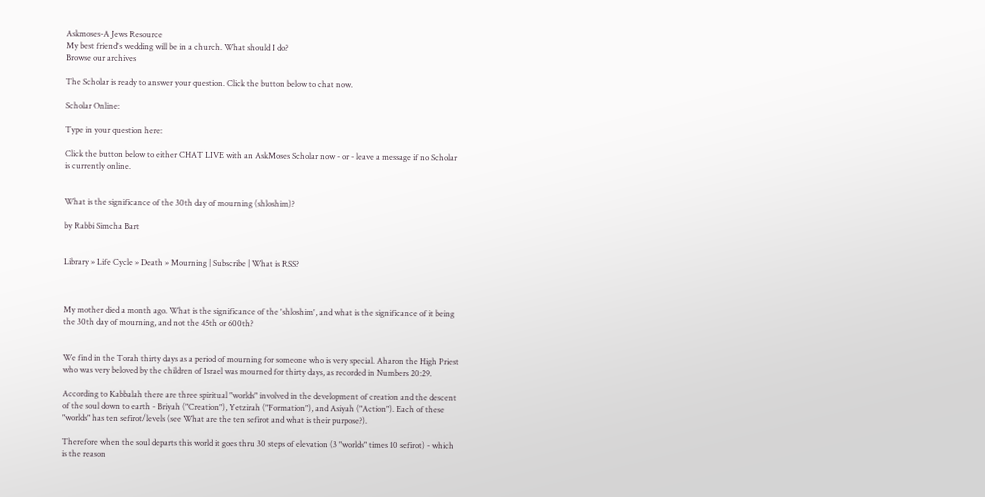Askmoses-A Jews Resource
My best friend's wedding will be in a church. What should I do?
Browse our archives

The Scholar is ready to answer your question. Click the button below to chat now.

Scholar Online:

Type in your question here:

Click the button below to either CHAT LIVE with an AskMoses Scholar now - or - leave a message if no Scholar is currently online.


What is the significance of the 30th day of mourning (shloshim)?

by Rabbi Simcha Bart


Library » Life Cycle » Death » Mourning | Subscribe | What is RSS?



My mother died a month ago. What is the significance of the 'shloshim', and what is the significance of it being the 30th day of mourning, and not the 45th or 600th?


We find in the Torah thirty days as a period of mourning for someone who is very special. Aharon the High Priest who was very beloved by the children of Israel was mourned for thirty days, as recorded in Numbers 20:29.

According to Kabbalah there are three spiritual "worlds" involved in the development of creation and the descent of the soul down to earth - Briyah ("Creation"), Yetzirah ("Formation"), and Asiyah ("Action"). Each of these "worlds" has ten sefirot/levels (see What are the ten sefirot and what is their purpose?).

Therefore when the soul departs this world it goes thru 30 steps of elevation (3 "worlds" times 10 sefirot) - which is the reason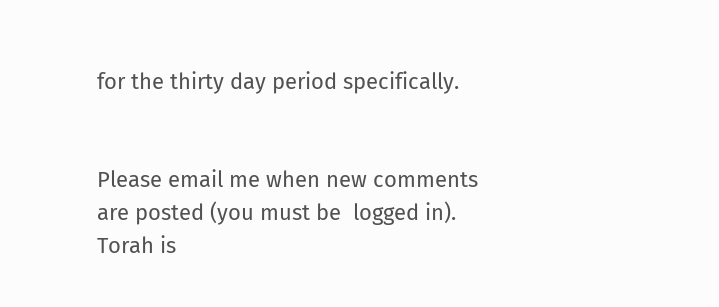for the thirty day period specifically.


Please email me when new comments are posted (you must be  logged in).
Torah is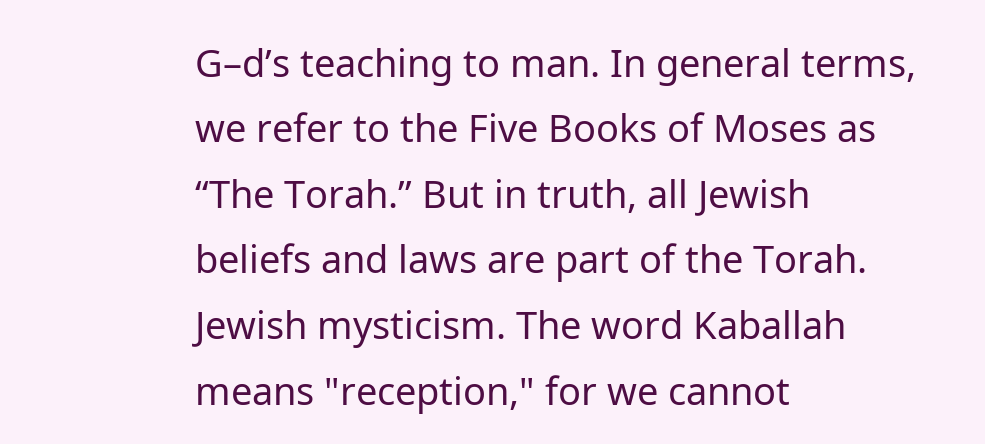G–d’s teaching to man. In general terms, we refer to the Five Books of Moses as “The Torah.” But in truth, all Jewish beliefs and laws are part of the Torah.
Jewish mysticism. The word Kaballah means "reception," for we cannot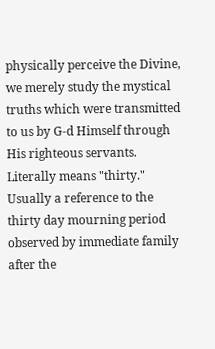physically perceive the Divine, we merely study the mystical truths which were transmitted to us by G-d Himself through His righteous servants.
Literally means "thirty." Usually a reference to the thirty day mourning period observed by immediate family after the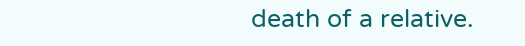death of a relative.